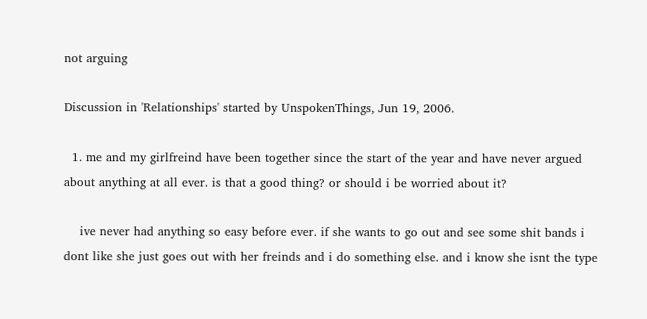not arguing

Discussion in 'Relationships' started by UnspokenThings, Jun 19, 2006.

  1. me and my girlfreind have been together since the start of the year and have never argued about anything at all ever. is that a good thing? or should i be worried about it?

    ive never had anything so easy before ever. if she wants to go out and see some shit bands i dont like she just goes out with her freinds and i do something else. and i know she isnt the type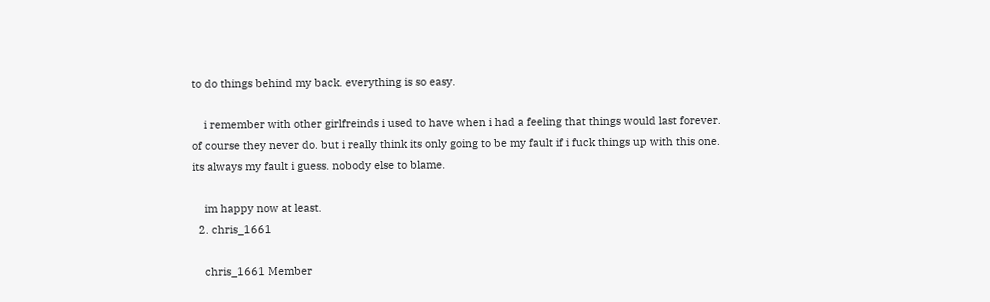to do things behind my back. everything is so easy.

    i remember with other girlfreinds i used to have when i had a feeling that things would last forever. of course they never do. but i really think its only going to be my fault if i fuck things up with this one. its always my fault i guess. nobody else to blame.

    im happy now at least.
  2. chris_1661

    chris_1661 Member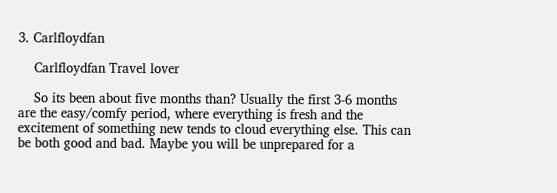3. Carlfloydfan

    Carlfloydfan Travel lover

    So its been about five months than? Usually the first 3-6 months are the easy/comfy period, where everything is fresh and the excitement of something new tends to cloud everything else. This can be both good and bad. Maybe you will be unprepared for a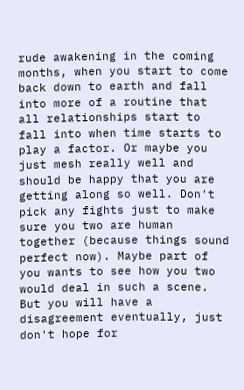rude awakening in the coming months, when you start to come back down to earth and fall into more of a routine that all relationships start to fall into when time starts to play a factor. Or maybe you just mesh really well and should be happy that you are getting along so well. Don't pick any fights just to make sure you two are human together (because things sound perfect now). Maybe part of you wants to see how you two would deal in such a scene. But you will have a disagreement eventually, just don't hope for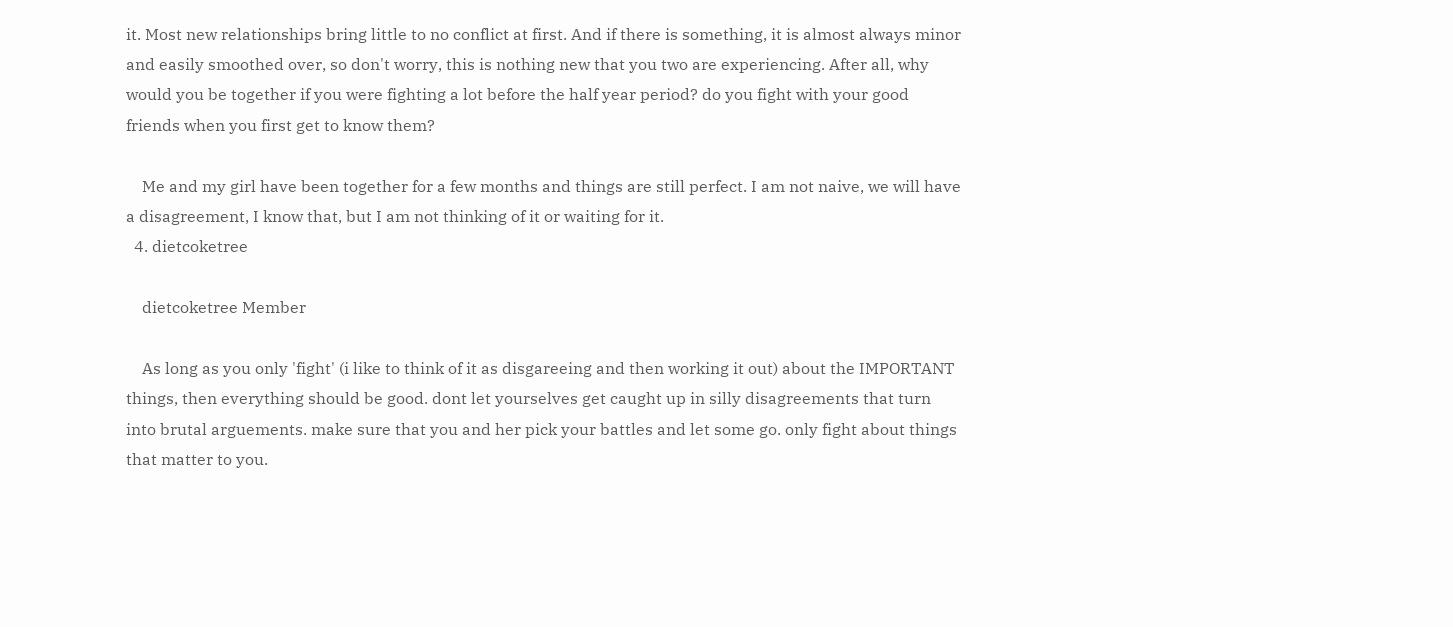it. Most new relationships bring little to no conflict at first. And if there is something, it is almost always minor and easily smoothed over, so don't worry, this is nothing new that you two are experiencing. After all, why would you be together if you were fighting a lot before the half year period? do you fight with your good friends when you first get to know them?

    Me and my girl have been together for a few months and things are still perfect. I am not naive, we will have a disagreement, I know that, but I am not thinking of it or waiting for it.
  4. dietcoketree

    dietcoketree Member

    As long as you only 'fight' (i like to think of it as disgareeing and then working it out) about the IMPORTANT things, then everything should be good. dont let yourselves get caught up in silly disagreements that turn into brutal arguements. make sure that you and her pick your battles and let some go. only fight about things that matter to you.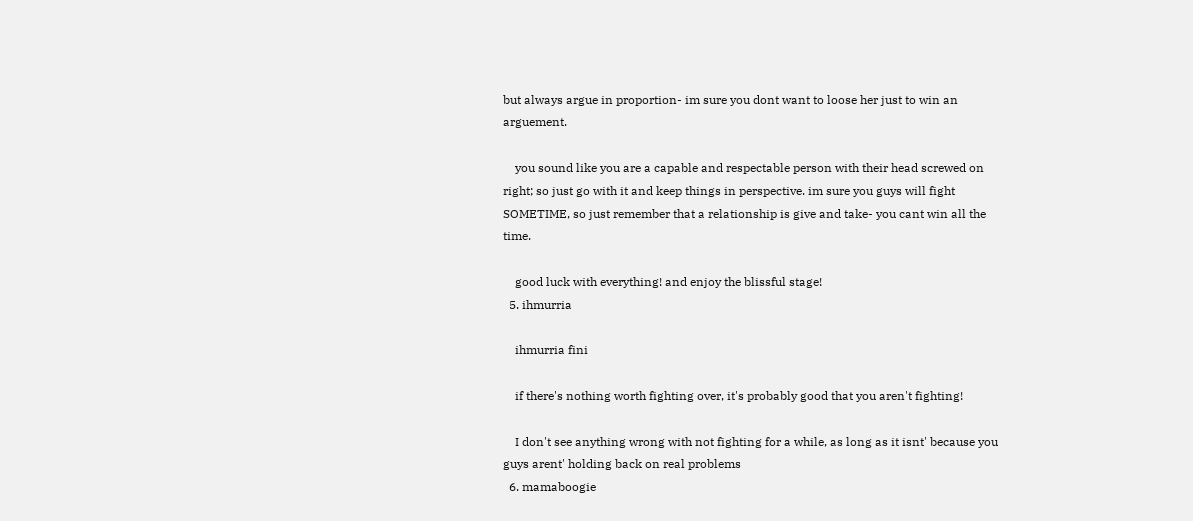but always argue in proportion- im sure you dont want to loose her just to win an arguement.

    you sound like you are a capable and respectable person with their head screwed on right; so just go with it and keep things in perspective. im sure you guys will fight SOMETIME, so just remember that a relationship is give and take- you cant win all the time.

    good luck with everything! and enjoy the blissful stage!
  5. ihmurria

    ihmurria fini

    if there's nothing worth fighting over, it's probably good that you aren't fighting!

    I don't see anything wrong with not fighting for a while, as long as it isnt' because you guys arent' holding back on real problems
  6. mamaboogie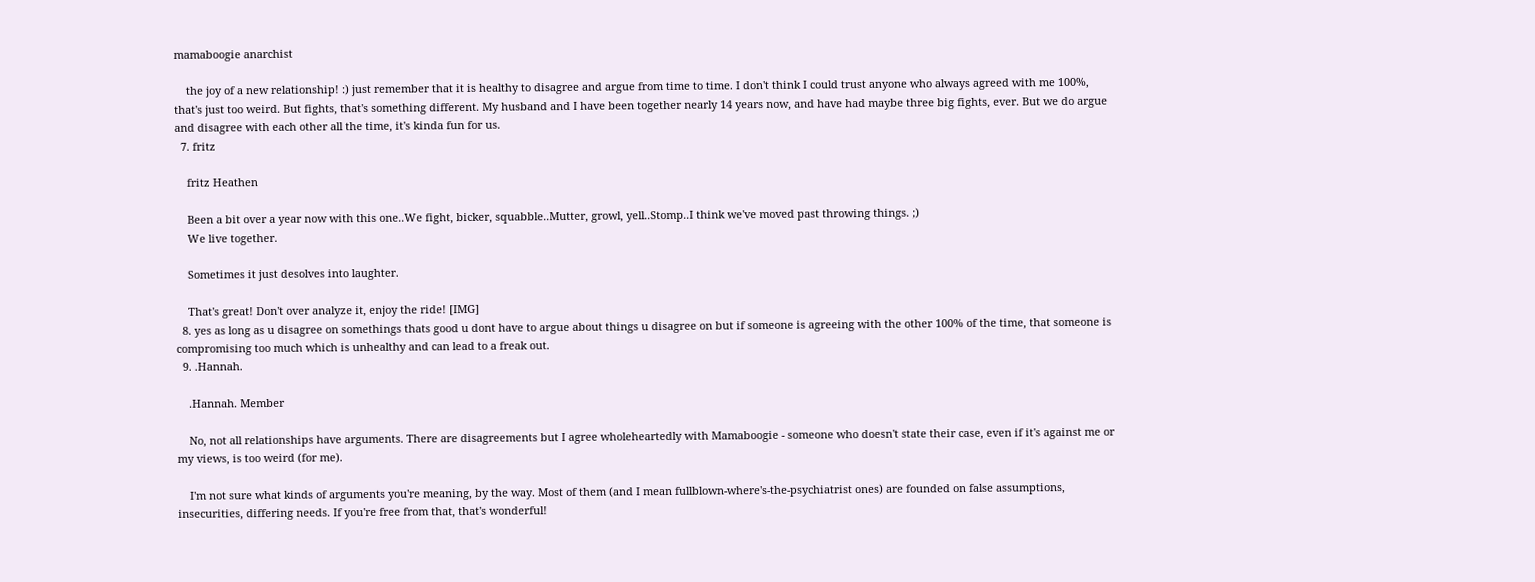mamaboogie anarchist

    the joy of a new relationship! :) just remember that it is healthy to disagree and argue from time to time. I don't think I could trust anyone who always agreed with me 100%, that's just too weird. But fights, that's something different. My husband and I have been together nearly 14 years now, and have had maybe three big fights, ever. But we do argue and disagree with each other all the time, it's kinda fun for us.
  7. fritz

    fritz Heathen

    Been a bit over a year now with this one..We fight, bicker, squabble..Mutter, growl, yell..Stomp..I think we've moved past throwing things. ;)
    We live together.

    Sometimes it just desolves into laughter.

    That's great! Don't over analyze it, enjoy the ride! [IMG]
  8. yes as long as u disagree on somethings thats good u dont have to argue about things u disagree on but if someone is agreeing with the other 100% of the time, that someone is compromising too much which is unhealthy and can lead to a freak out.
  9. .Hannah.

    .Hannah. Member

    No, not all relationships have arguments. There are disagreements but I agree wholeheartedly with Mamaboogie - someone who doesn't state their case, even if it's against me or my views, is too weird (for me).

    I'm not sure what kinds of arguments you're meaning, by the way. Most of them (and I mean fullblown-where's-the-psychiatrist ones) are founded on false assumptions, insecurities, differing needs. If you're free from that, that's wonderful!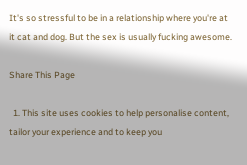It's so stressful to be in a relationship where you're at it cat and dog. But the sex is usually fucking awesome.

Share This Page

  1. This site uses cookies to help personalise content, tailor your experience and to keep you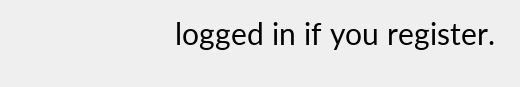logged in if you register.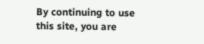By continuing to use this site, you are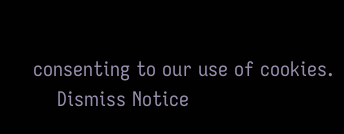consenting to our use of cookies.
    Dismiss Notice